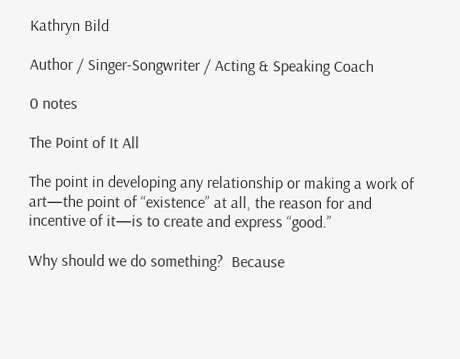Kathryn Bild

Author / Singer-Songwriter / Acting & Speaking Coach

0 notes

The Point of It All

The point in developing any relationship or making a work of art—the point of “existence” at all, the reason for and incentive of it—is to create and express “good.”

Why should we do something?  Because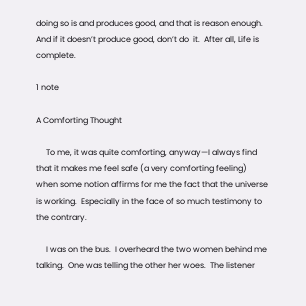doing so is and produces good, and that is reason enough.  And if it doesn’t produce good, don’t do  it.  After all, Life is complete.

1 note

A Comforting Thought

     To me, it was quite comforting, anyway—I always find that it makes me feel safe (a very comforting feeling) when some notion affirms for me the fact that the universe is working.  Especially in the face of so much testimony to the contrary.

     I was on the bus.  I overheard the two women behind me talking.  One was telling the other her woes.  The listener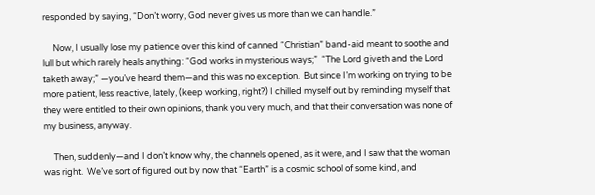responded by saying, “Don’t worry, God never gives us more than we can handle.”

     Now, I usually lose my patience over this kind of canned “Christian” band-aid meant to soothe and lull but which rarely heals anything: “God works in mysterious ways;”  “The Lord giveth and the Lord taketh away;” —you’ve heard them—and this was no exception.  But since I’m working on trying to be more patient, less reactive, lately, (keep working, right?) I chilled myself out by reminding myself that they were entitled to their own opinions, thank you very much, and that their conversation was none of my business, anyway.

     Then, suddenly—and I don’t know why, the channels opened, as it were, and I saw that the woman was right.  We’ve sort of figured out by now that “Earth” is a cosmic school of some kind, and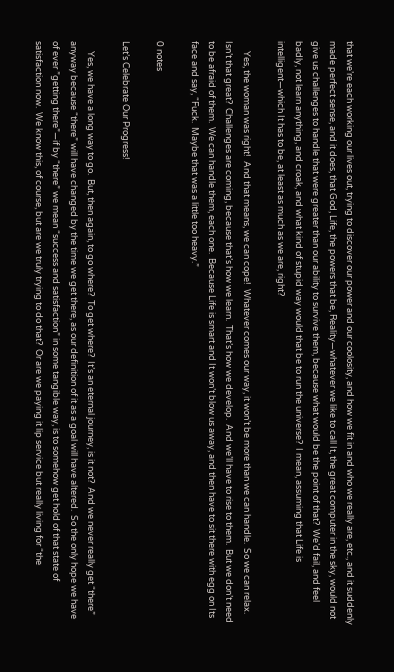that we’re each working our lives out, trying to discover our power and our coolosity, and how we fit in and who we really are, etc., and it suddenly made perfect sense, and it does, that God, Life, the powers that be, Reality—whatever we like to call It, the great computer in the sky, would not give us challenges to handle that were greater than our ability to survive them, because what would be the point of that?  We’d fail, and feel badly, not learn anything, and croak, and what kind of stupid way would that be to run the universe?  I mean, assuming that Life is intelligent—which It has to be, at least as much as we are, right?

     Yes, the woman was right!  And that means, we can cope!  Whatever comes our way, it won’t be more than we can handle.  So we can relax.  Isn’t that great?  Challenges are coming, because that’s how we learn.  That’s how we develop.  And we’ll have to rise to them.  But we don’t need to be afraid of them.  We can handle them, each one.  Because Life is smart and It won’t blow us away, and then have to sit there with egg on Its face and say, “Fuck.  Maybe that was a little too heavy.”

0 notes

Let’s Celebrate Our Progress!

     Yes, we have a long way to go.  But, then again, to go where?  To get where?  It’s an eternal journey, is it not?  And we never really get “there” anyway because “there” will have changed by the time we get there, as our definition of it as a goal will have altered.  So the only hope we have of ever ”getting there”—if by “there” we mean “success and satisfaction” in some tangible way, is to somehow get hold of that state of satisfaction now.  We know this, of course, but are we truly trying to do that?  Or are we paying it lip service but really living for “the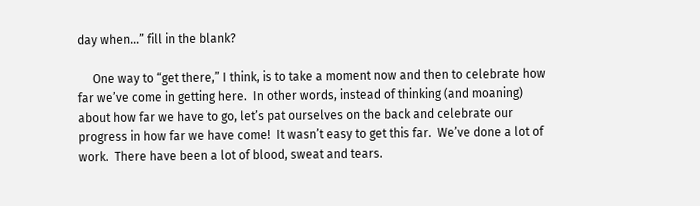day when…” fill in the blank?

     One way to “get there,” I think, is to take a moment now and then to celebrate how far we’ve come in getting here.  In other words, instead of thinking (and moaning) about how far we have to go, let’s pat ourselves on the back and celebrate our progress in how far we have come!  It wasn’t easy to get this far.  We’ve done a lot of work.  There have been a lot of blood, sweat and tears.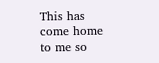This has come home to me so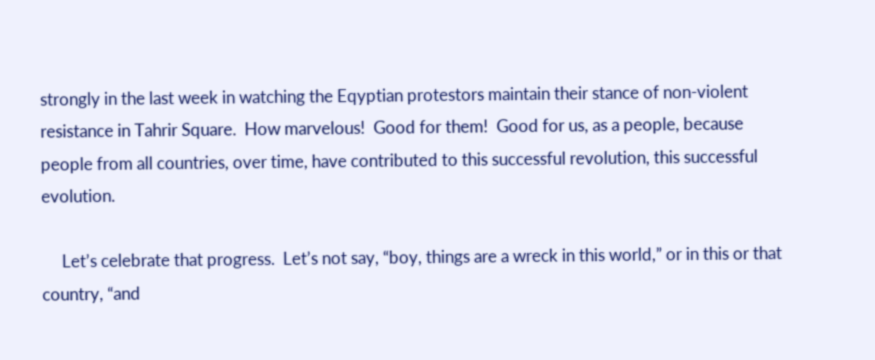strongly in the last week in watching the Eqyptian protestors maintain their stance of non-violent resistance in Tahrir Square.  How marvelous!  Good for them!  Good for us, as a people, because people from all countries, over time, have contributed to this successful revolution, this successful evolution.

     Let’s celebrate that progress.  Let’s not say, “boy, things are a wreck in this world,” or in this or that country, “and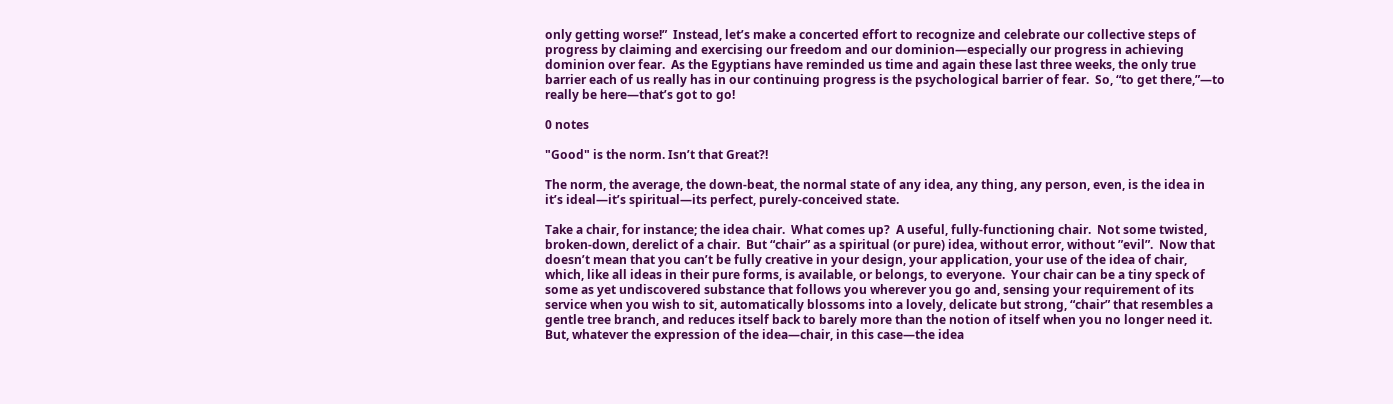only getting worse!”  Instead, let’s make a concerted effort to recognize and celebrate our collective steps of progress by claiming and exercising our freedom and our dominion—especially our progress in achieving dominion over fear.  As the Egyptians have reminded us time and again these last three weeks, the only true barrier each of us really has in our continuing progress is the psychological barrier of fear.  So, “to get there,”—to really be here—that’s got to go!

0 notes

"Good" is the norm. Isn’t that Great?!

The norm, the average, the down-beat, the normal state of any idea, any thing, any person, even, is the idea in it’s ideal—it’s spiritual—its perfect, purely-conceived state.

Take a chair, for instance; the idea chair.  What comes up?  A useful, fully-functioning chair.  Not some twisted, broken-down, derelict of a chair.  But “chair” as a spiritual (or pure) idea, without error, without ”evil”.  Now that doesn’t mean that you can’t be fully creative in your design, your application, your use of the idea of chair, which, like all ideas in their pure forms, is available, or belongs, to everyone.  Your chair can be a tiny speck of some as yet undiscovered substance that follows you wherever you go and, sensing your requirement of its service when you wish to sit, automatically blossoms into a lovely, delicate but strong, “chair” that resembles a gentle tree branch, and reduces itself back to barely more than the notion of itself when you no longer need it.  But, whatever the expression of the idea—chair, in this case—the idea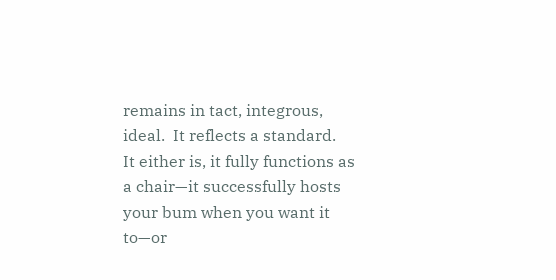remains in tact, integrous, ideal.  It reflects a standard.  It either is, it fully functions as a chair—it successfully hosts your bum when you want it to—or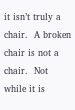it isn’t truly a chair.  A broken chair is not a chair.  Not while it is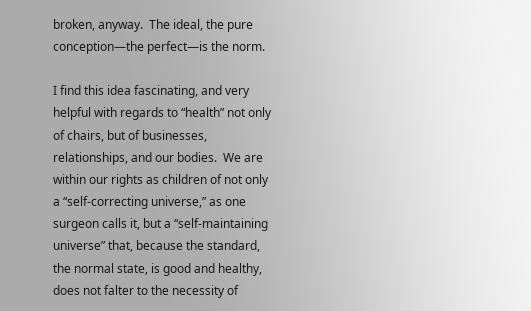broken, anyway.  The ideal, the pure conception—the perfect—is the norm.

I find this idea fascinating, and very helpful with regards to “health” not only of chairs, but of businesses, relationships, and our bodies.  We are within our rights as children of not only a “self-correcting universe,” as one surgeon calls it, but a “self-maintaining universe” that, because the standard, the normal state, is good and healthy, does not falter to the necessity of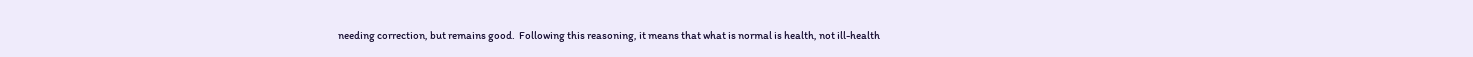needing correction, but remains good.  Following this reasoning, it means that what is normal is health, not ill-health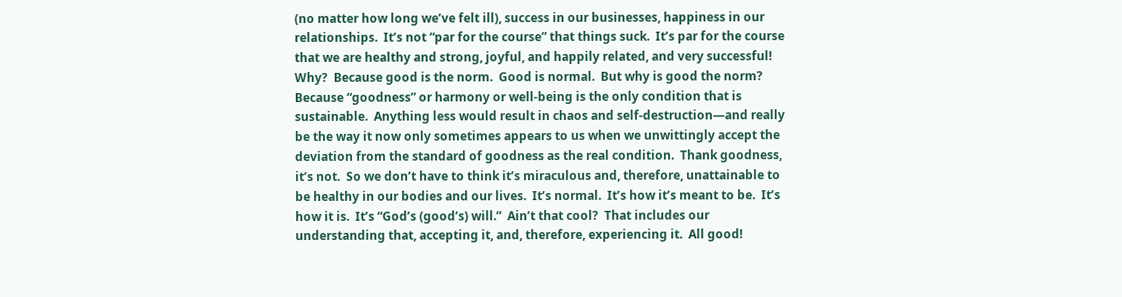(no matter how long we’ve felt ill), success in our businesses, happiness in our relationships.  It’s not “par for the course” that things suck.  It’s par for the course that we are healthy and strong, joyful, and happily related, and very successful!  Why?  Because good is the norm.  Good is normal.  But why is good the norm?  Because “goodness” or harmony or well-being is the only condition that is sustainable.  Anything less would result in chaos and self-destruction—and really be the way it now only sometimes appears to us when we unwittingly accept the deviation from the standard of goodness as the real condition.  Thank goodness, it’s not.  So we don’t have to think it’s miraculous and, therefore, unattainable to be healthy in our bodies and our lives.  It’s normal.  It’s how it’s meant to be.  It’s how it is.  It’s “God’s (good’s) will.”  Ain’t that cool?  That includes our understanding that, accepting it, and, therefore, experiencing it.  All good!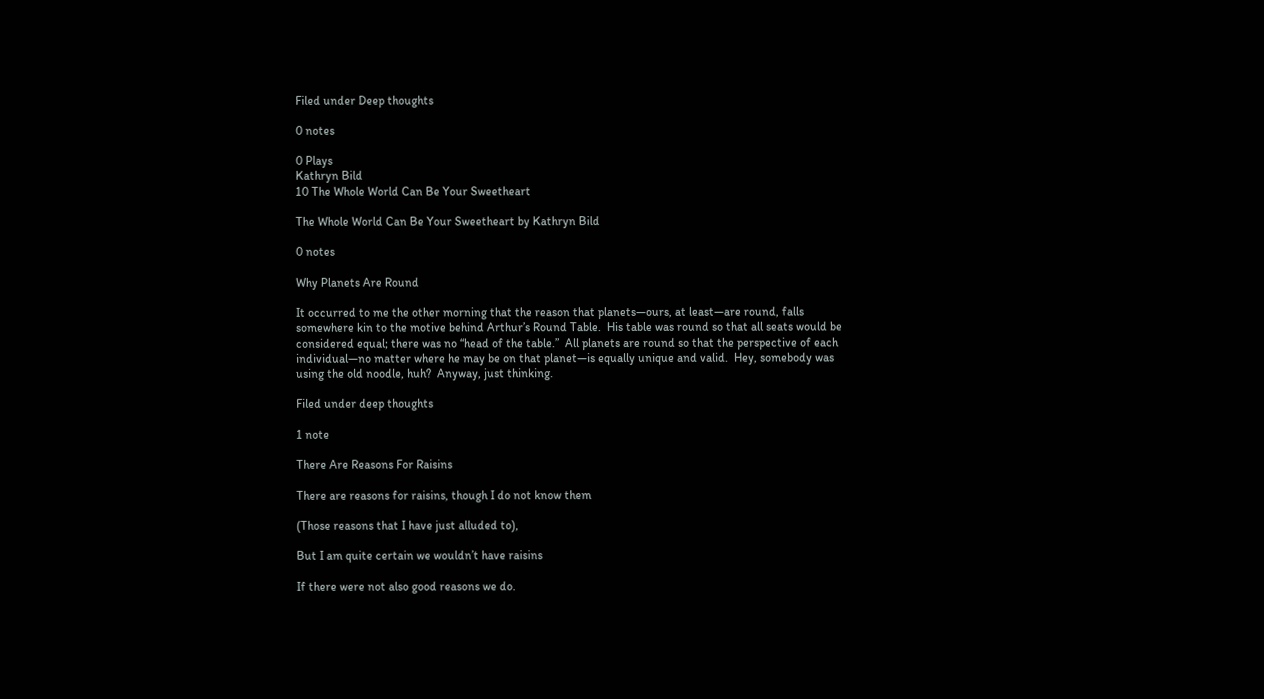Filed under Deep thoughts

0 notes

0 Plays
Kathryn Bild
10 The Whole World Can Be Your Sweetheart

The Whole World Can Be Your Sweetheart by Kathryn Bild

0 notes

Why Planets Are Round

It occurred to me the other morning that the reason that planets—ours, at least—are round, falls somewhere kin to the motive behind Arthur’s Round Table.  His table was round so that all seats would be considered equal; there was no “head of the table.”  All planets are round so that the perspective of each individual—no matter where he may be on that planet—is equally unique and valid.  Hey, somebody was using the old noodle, huh?  Anyway, just thinking.

Filed under deep thoughts

1 note

There Are Reasons For Raisins

There are reasons for raisins, though I do not know them

(Those reasons that I have just alluded to),

But I am quite certain we wouldn’t have raisins

If there were not also good reasons we do.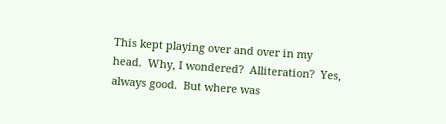This kept playing over and over in my head.  Why, I wondered?  Alliteration?  Yes, always good.  But where was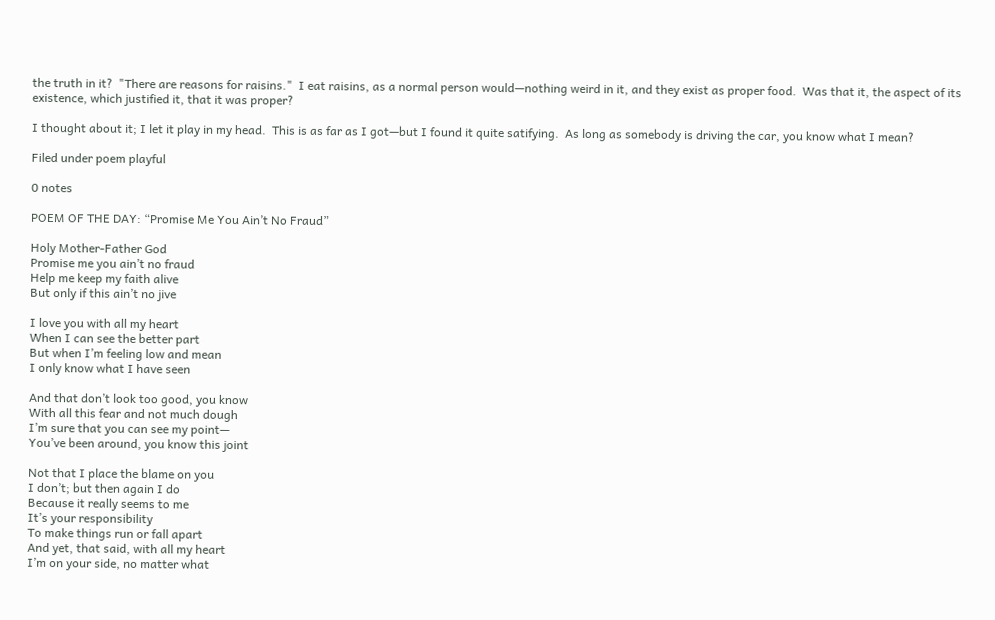the truth in it?  "There are reasons for raisins."  I eat raisins, as a normal person would—nothing weird in it, and they exist as proper food.  Was that it, the aspect of its existence, which justified it, that it was proper?

I thought about it; I let it play in my head.  This is as far as I got—but I found it quite satifying.  As long as somebody is driving the car, you know what I mean?

Filed under poem playful

0 notes

POEM OF THE DAY: “Promise Me You Ain’t No Fraud”

Holy Mother-Father God
Promise me you ain’t no fraud
Help me keep my faith alive
But only if this ain’t no jive

I love you with all my heart
When I can see the better part
But when I’m feeling low and mean
I only know what I have seen

And that don’t look too good, you know
With all this fear and not much dough
I’m sure that you can see my point—
You’ve been around, you know this joint

Not that I place the blame on you
I don’t; but then again I do
Because it really seems to me
It’s your responsibility
To make things run or fall apart
And yet, that said, with all my heart
I’m on your side, no matter what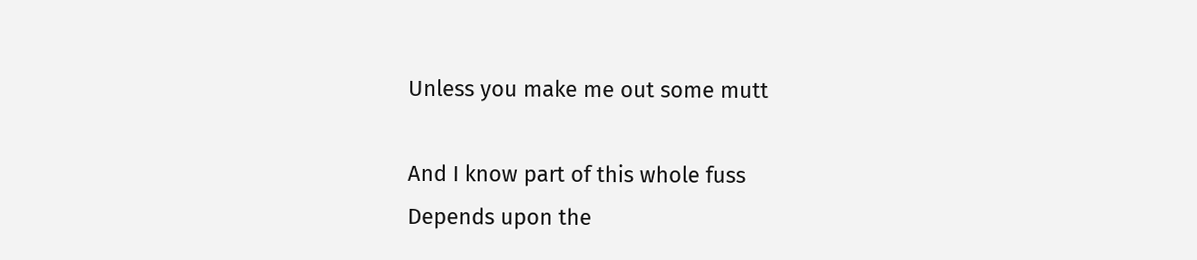Unless you make me out some mutt

And I know part of this whole fuss
Depends upon the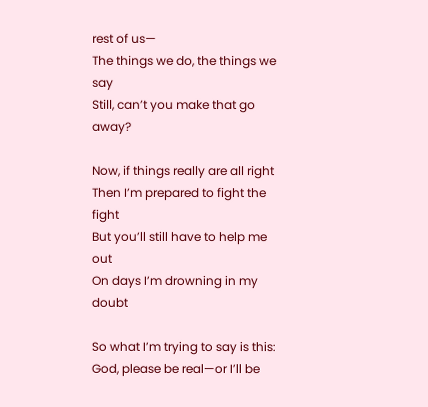rest of us—
The things we do, the things we say
Still, can’t you make that go away?

Now, if things really are all right
Then I’m prepared to fight the fight
But you’ll still have to help me out
On days I’m drowning in my doubt

So what I’m trying to say is this:
God, please be real—or I’ll be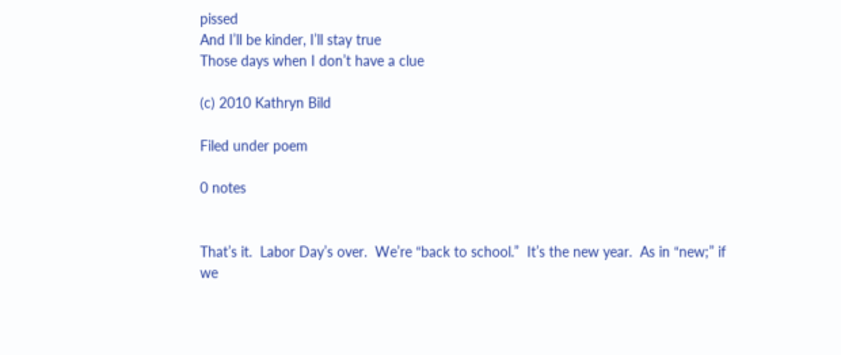pissed
And I’ll be kinder, I’ll stay true
Those days when I don’t have a clue

(c) 2010 Kathryn Bild

Filed under poem

0 notes


That’s it.  Labor Day’s over.  We’re “back to school.”  It’s the new year.  As in “new;” if we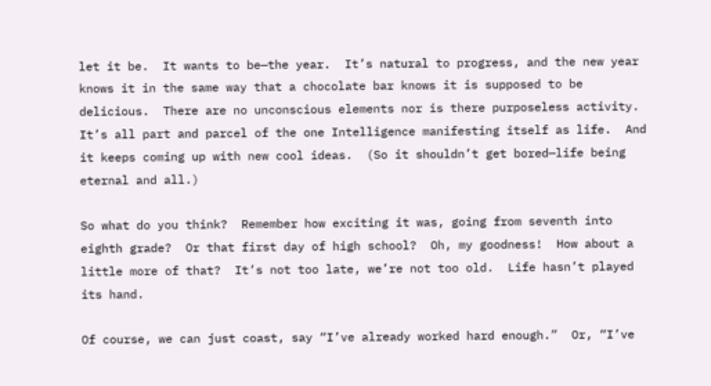let it be.  It wants to be—the year.  It’s natural to progress, and the new year knows it in the same way that a chocolate bar knows it is supposed to be delicious.  There are no unconscious elements nor is there purposeless activity.  It’s all part and parcel of the one Intelligence manifesting itself as life.  And it keeps coming up with new cool ideas.  (So it shouldn’t get bored—life being eternal and all.)

So what do you think?  Remember how exciting it was, going from seventh into eighth grade?  Or that first day of high school?  Oh, my goodness!  How about a  little more of that?  It’s not too late, we’re not too old.  Life hasn’t played its hand.

Of course, we can just coast, say “I’ve already worked hard enough.”  Or, “I’ve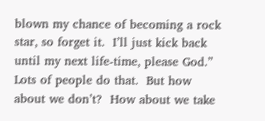blown my chance of becoming a rock star, so forget it.  I’ll just kick back until my next life-time, please God.”  Lots of people do that.  But how about we don’t?  How about we take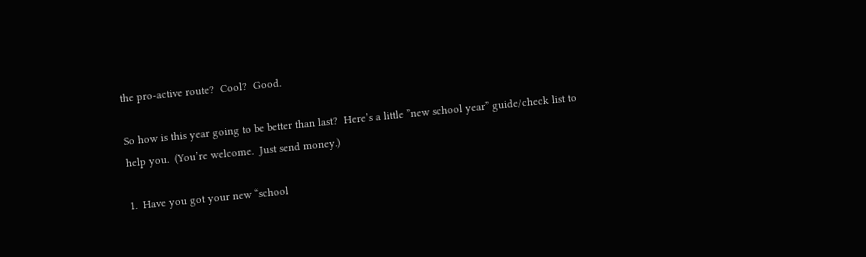the pro-active route?  Cool?  Good.

So how is this year going to be better than last?  Here’s a little ”new school year” guide/check list to help you.  (You’re welcome.  Just send money.)

1.  Have you got your new “school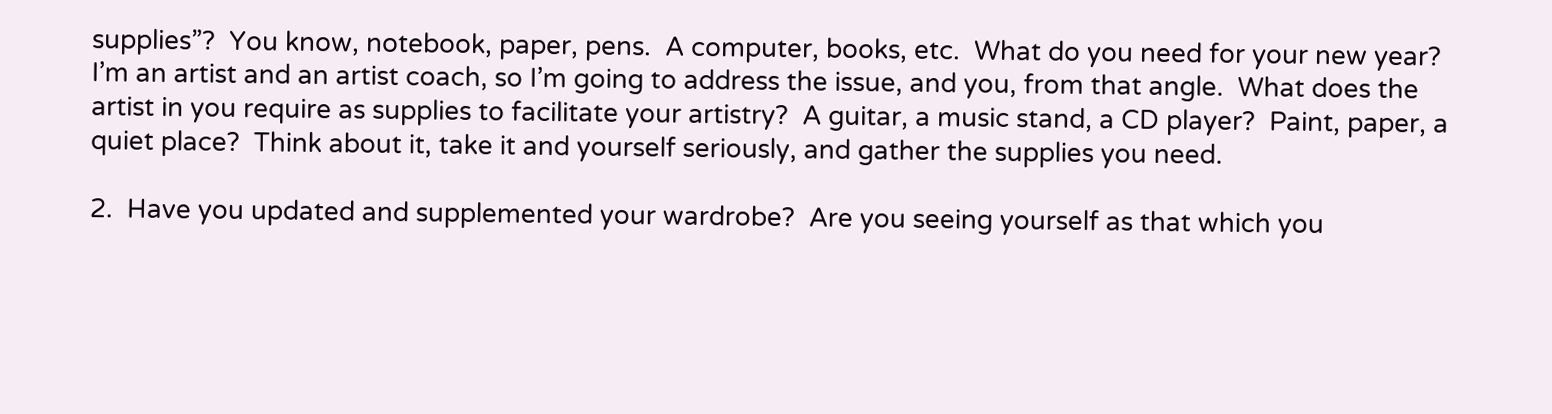supplies”?  You know, notebook, paper, pens.  A computer, books, etc.  What do you need for your new year?  I’m an artist and an artist coach, so I’m going to address the issue, and you, from that angle.  What does the artist in you require as supplies to facilitate your artistry?  A guitar, a music stand, a CD player?  Paint, paper, a quiet place?  Think about it, take it and yourself seriously, and gather the supplies you need.

2.  Have you updated and supplemented your wardrobe?  Are you seeing yourself as that which you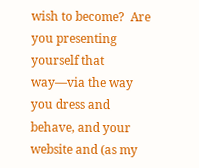wish to become?  Are you presenting yourself that way—via the way you dress and behave, and your website and (as my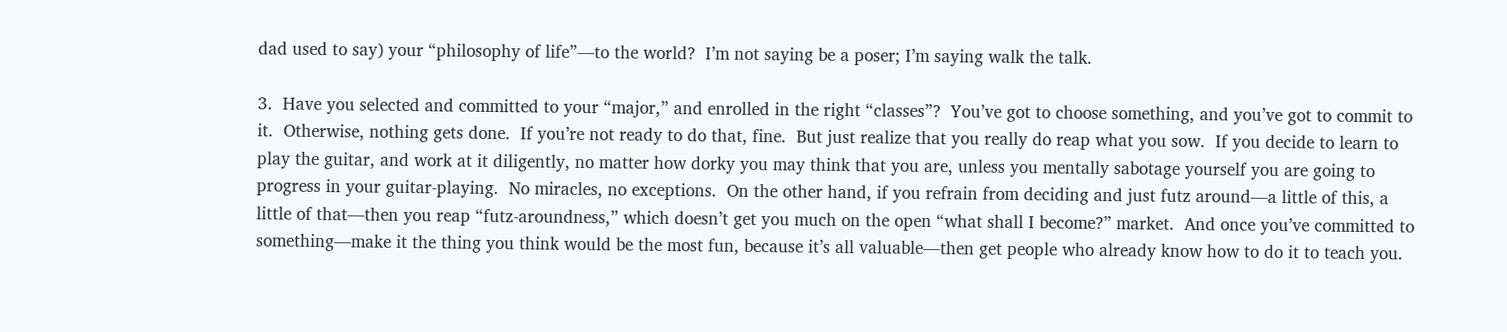dad used to say) your “philosophy of life”—to the world?  I’m not saying be a poser; I’m saying walk the talk.

3.  Have you selected and committed to your “major,” and enrolled in the right “classes”?  You’ve got to choose something, and you’ve got to commit to it.  Otherwise, nothing gets done.  If you’re not ready to do that, fine.  But just realize that you really do reap what you sow.  If you decide to learn to play the guitar, and work at it diligently, no matter how dorky you may think that you are, unless you mentally sabotage yourself you are going to progress in your guitar-playing.  No miracles, no exceptions.  On the other hand, if you refrain from deciding and just futz around—a little of this, a little of that—then you reap “futz-aroundness,” which doesn’t get you much on the open “what shall I become?” market.  And once you’ve committed to something—make it the thing you think would be the most fun, because it’s all valuable—then get people who already know how to do it to teach you.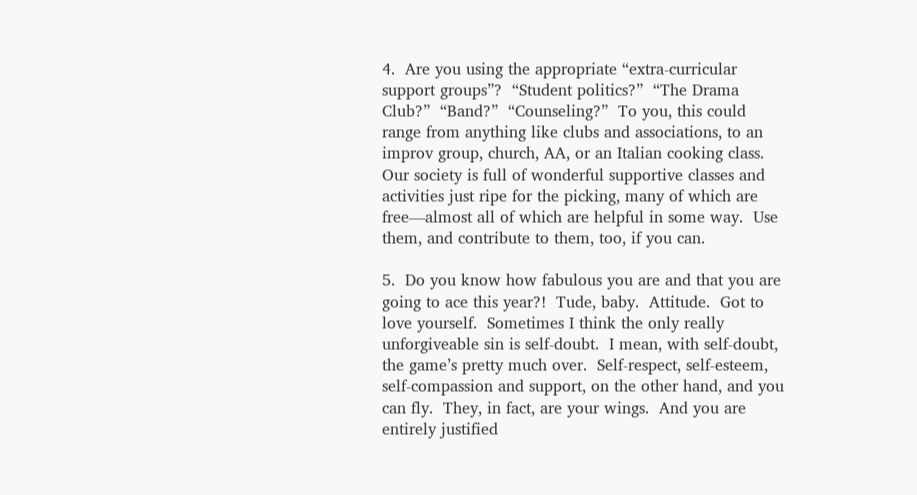4.  Are you using the appropriate “extra-curricular support groups”?  “Student politics?”  “The Drama Club?”  “Band?”  “Counseling?”  To you, this could range from anything like clubs and associations, to an improv group, church, AA, or an Italian cooking class.  Our society is full of wonderful supportive classes and activities just ripe for the picking, many of which are free—almost all of which are helpful in some way.  Use them, and contribute to them, too, if you can.

5.  Do you know how fabulous you are and that you are going to ace this year?!  Tude, baby.  Attitude.  Got to love yourself.  Sometimes I think the only really unforgiveable sin is self-doubt.  I mean, with self-doubt, the game’s pretty much over.  Self-respect, self-esteem, self-compassion and support, on the other hand, and you can fly.  They, in fact, are your wings.  And you are entirely justified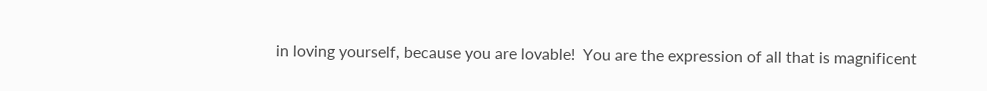in loving yourself, because you are lovable!  You are the expression of all that is magnificent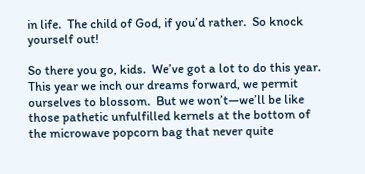in life.  The child of God, if you’d rather.  So knock yourself out!

So there you go, kids.  We’ve got a lot to do this year.  This year we inch our dreams forward, we permit ourselves to blossom.  But we won’t—we’ll be like those pathetic unfulfilled kernels at the bottom of the microwave popcorn bag that never quite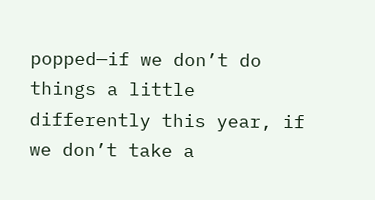popped—if we don’t do things a little differently this year, if we don’t take a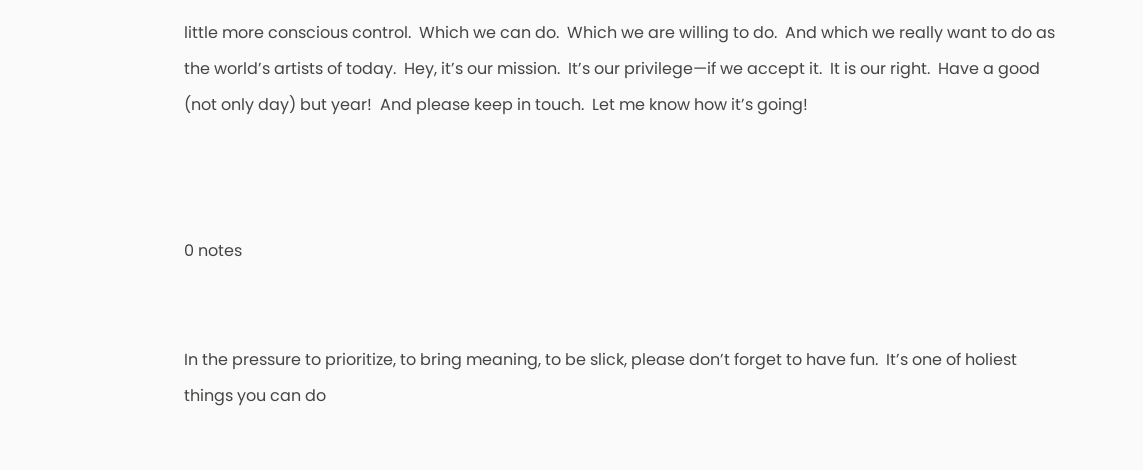little more conscious control.  Which we can do.  Which we are willing to do.  And which we really want to do as the world’s artists of today.  Hey, it’s our mission.  It’s our privilege—if we accept it.  It is our right.  Have a good (not only day) but year!  And please keep in touch.  Let me know how it’s going!



0 notes


In the pressure to prioritize, to bring meaning, to be slick, please don’t forget to have fun.  It’s one of holiest things you can do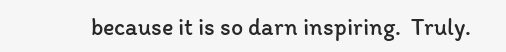because it is so darn inspiring.  Truly.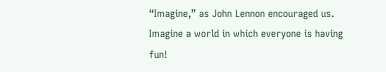“Imagine,” as John Lennon encouraged us.  Imagine a world in which everyone is having fun!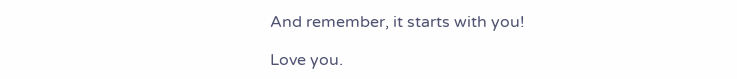And remember, it starts with you!

Love you.